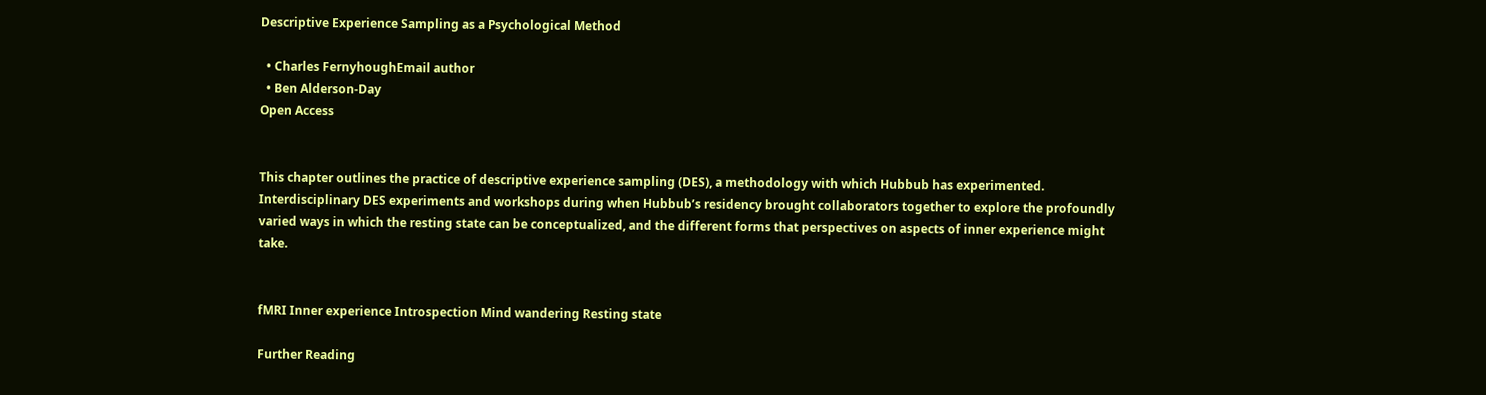Descriptive Experience Sampling as a Psychological Method

  • Charles FernyhoughEmail author
  • Ben Alderson-Day
Open Access


This chapter outlines the practice of descriptive experience sampling (DES), a methodology with which Hubbub has experimented. Interdisciplinary DES experiments and workshops during when Hubbub’s residency brought collaborators together to explore the profoundly varied ways in which the resting state can be conceptualized, and the different forms that perspectives on aspects of inner experience might take.


fMRI Inner experience Introspection Mind wandering Resting state

Further Reading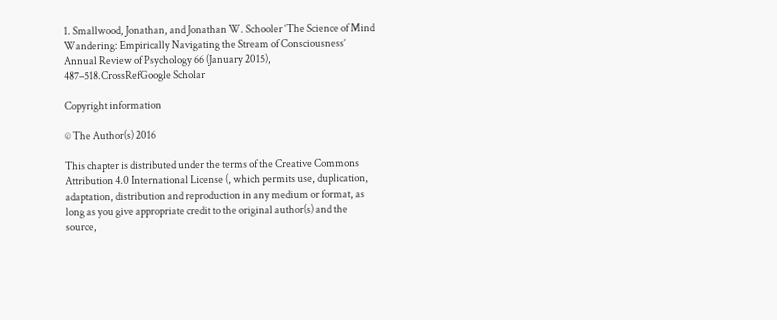1. Smallwood, Jonathan, and Jonathan W. Schooler ‘The Science of Mind Wandering: Empirically Navigating the Stream of Consciousness’ Annual Review of Psychology 66 (January 2015), 487–518.CrossRefGoogle Scholar

Copyright information

© The Author(s) 2016

This chapter is distributed under the terms of the Creative Commons Attribution 4.0 International License (, which permits use, duplication, adaptation, distribution and reproduction in any medium or format, as long as you give appropriate credit to the original author(s) and the source,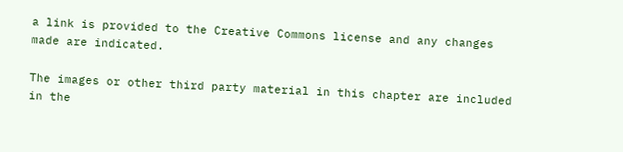a link is provided to the Creative Commons license and any changes made are indicated.

The images or other third party material in this chapter are included in the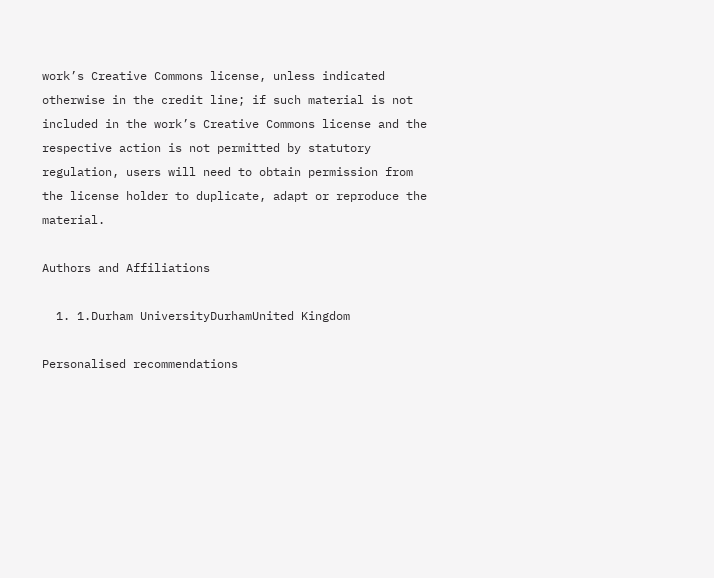work’s Creative Commons license, unless indicated otherwise in the credit line; if such material is not included in the work’s Creative Commons license and the respective action is not permitted by statutory regulation, users will need to obtain permission from the license holder to duplicate, adapt or reproduce the material.

Authors and Affiliations

  1. 1.Durham UniversityDurhamUnited Kingdom

Personalised recommendations